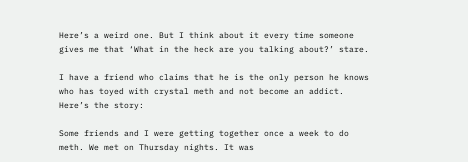Here’s a weird one. But I think about it every time someone gives me that ‘What in the heck are you talking about?’ stare.

I have a friend who claims that he is the only person he knows who has toyed with crystal meth and not become an addict. Here’s the story:

Some friends and I were getting together once a week to do meth. We met on Thursday nights. It was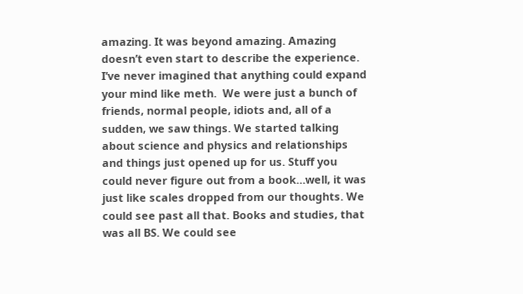amazing. It was beyond amazing. Amazing doesn’t even start to describe the experience. I’ve never imagined that anything could expand your mind like meth.  We were just a bunch of friends, normal people, idiots and, all of a sudden, we saw things. We started talking about science and physics and relationships and things just opened up for us. Stuff you could never figure out from a book…well, it was just like scales dropped from our thoughts. We could see past all that. Books and studies, that was all BS. We could see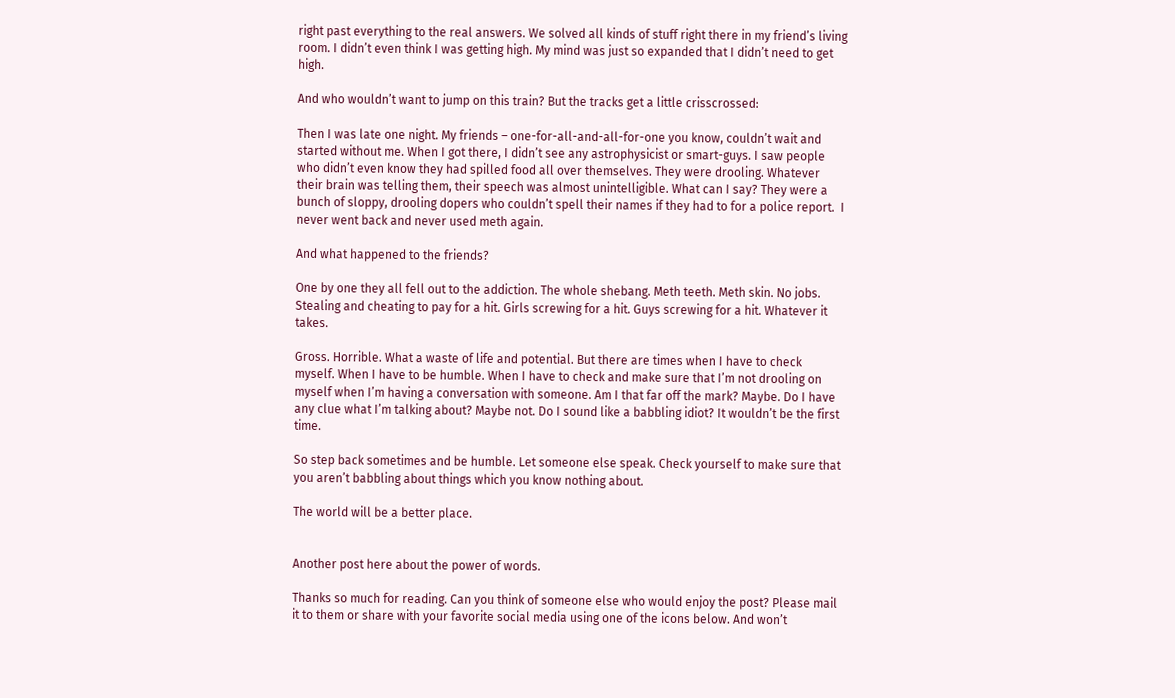right past everything to the real answers. We solved all kinds of stuff right there in my friend’s living room. I didn’t even think I was getting high. My mind was just so expanded that I didn’t need to get high.

And who wouldn’t want to jump on this train? But the tracks get a little crisscrossed:

Then I was late one night. My friends – one-for-all-and-all-for-one you know, couldn’t wait and started without me. When I got there, I didn’t see any astrophysicist or smart-guys. I saw people who didn’t even know they had spilled food all over themselves. They were drooling. Whatever their brain was telling them, their speech was almost unintelligible. What can I say? They were a bunch of sloppy, drooling dopers who couldn’t spell their names if they had to for a police report.  I never went back and never used meth again.

And what happened to the friends?

One by one they all fell out to the addiction. The whole shebang. Meth teeth. Meth skin. No jobs. Stealing and cheating to pay for a hit. Girls screwing for a hit. Guys screwing for a hit. Whatever it takes.

Gross. Horrible. What a waste of life and potential. But there are times when I have to check myself. When I have to be humble. When I have to check and make sure that I’m not drooling on myself when I’m having a conversation with someone. Am I that far off the mark? Maybe. Do I have any clue what I’m talking about? Maybe not. Do I sound like a babbling idiot? It wouldn’t be the first time.

So step back sometimes and be humble. Let someone else speak. Check yourself to make sure that you aren’t babbling about things which you know nothing about.

The world will be a better place.


Another post here about the power of words.

Thanks so much for reading. Can you think of someone else who would enjoy the post? Please mail it to them or share with your favorite social media using one of the icons below. And won’t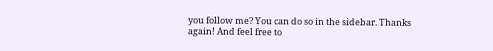you follow me? You can do so in the sidebar. Thanks again! And feel free to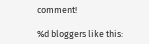comment!

%d bloggers like this: